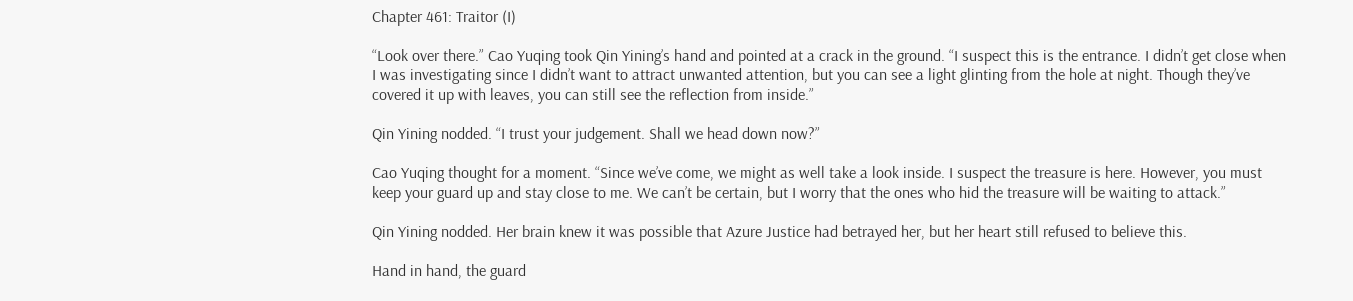Chapter 461: Traitor (I)

“Look over there.” Cao Yuqing took Qin Yining’s hand and pointed at a crack in the ground. “I suspect this is the entrance. I didn’t get close when I was investigating since I didn’t want to attract unwanted attention, but you can see a light glinting from the hole at night. Though they’ve covered it up with leaves, you can still see the reflection from inside.”

Qin Yining nodded. “I trust your judgement. Shall we head down now?”

Cao Yuqing thought for a moment. “Since we’ve come, we might as well take a look inside. I suspect the treasure is here. However, you must keep your guard up and stay close to me. We can’t be certain, but I worry that the ones who hid the treasure will be waiting to attack.”

Qin Yining nodded. Her brain knew it was possible that Azure Justice had betrayed her, but her heart still refused to believe this.

Hand in hand, the guard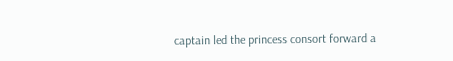captain led the princess consort forward a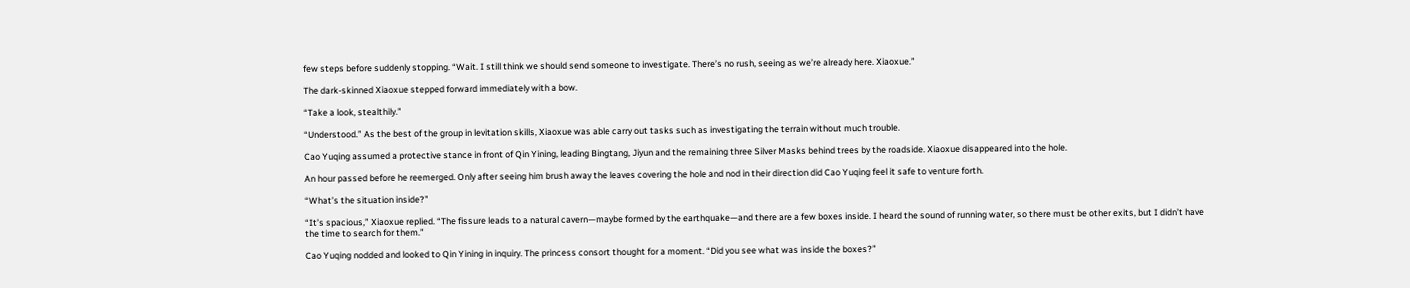few steps before suddenly stopping. “Wait. I still think we should send someone to investigate. There’s no rush, seeing as we’re already here. Xiaoxue.”

The dark-skinned Xiaoxue stepped forward immediately with a bow.

“Take a look, stealthily.”

“Understood.” As the best of the group in levitation skills, Xiaoxue was able carry out tasks such as investigating the terrain without much trouble.

Cao Yuqing assumed a protective stance in front of Qin Yining, leading Bingtang, Jiyun and the remaining three Silver Masks behind trees by the roadside. Xiaoxue disappeared into the hole.

An hour passed before he reemerged. Only after seeing him brush away the leaves covering the hole and nod in their direction did Cao Yuqing feel it safe to venture forth.

“What’s the situation inside?”

“It’s spacious,” Xiaoxue replied. “The fissure leads to a natural cavern—maybe formed by the earthquake—and there are a few boxes inside. I heard the sound of running water, so there must be other exits, but I didn’t have the time to search for them.”

Cao Yuqing nodded and looked to Qin Yining in inquiry. The princess consort thought for a moment. “Did you see what was inside the boxes?”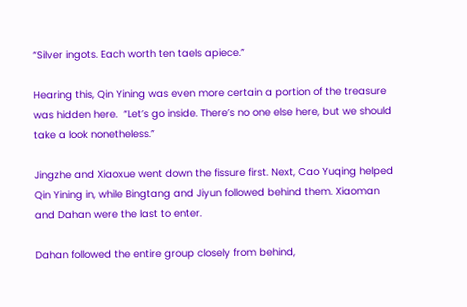“Silver ingots. Each worth ten taels apiece.”

Hearing this, Qin Yining was even more certain a portion of the treasure was hidden here.  “Let’s go inside. There’s no one else here, but we should take a look nonetheless.”

Jingzhe and Xiaoxue went down the fissure first. Next, Cao Yuqing helped Qin Yining in, while Bingtang and Jiyun followed behind them. Xiaoman and Dahan were the last to enter.

Dahan followed the entire group closely from behind,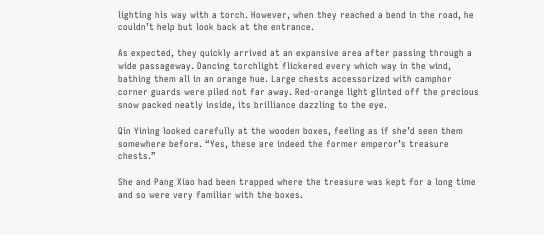lighting his way with a torch. However, when they reached a bend in the road, he couldn’t help but look back at the entrance.

As expected, they quickly arrived at an expansive area after passing through a wide passageway. Dancing torchlight flickered every which way in the wind, bathing them all in an orange hue. Large chests accessorized with camphor corner guards were piled not far away. Red-orange light glinted off the precious snow packed neatly inside, its brilliance dazzling to the eye.

Qin Yining looked carefully at the wooden boxes, feeling as if she’d seen them somewhere before. “Yes, these are indeed the former emperor’s treasure chests.”

She and Pang Xiao had been trapped where the treasure was kept for a long time and so were very familiar with the boxes.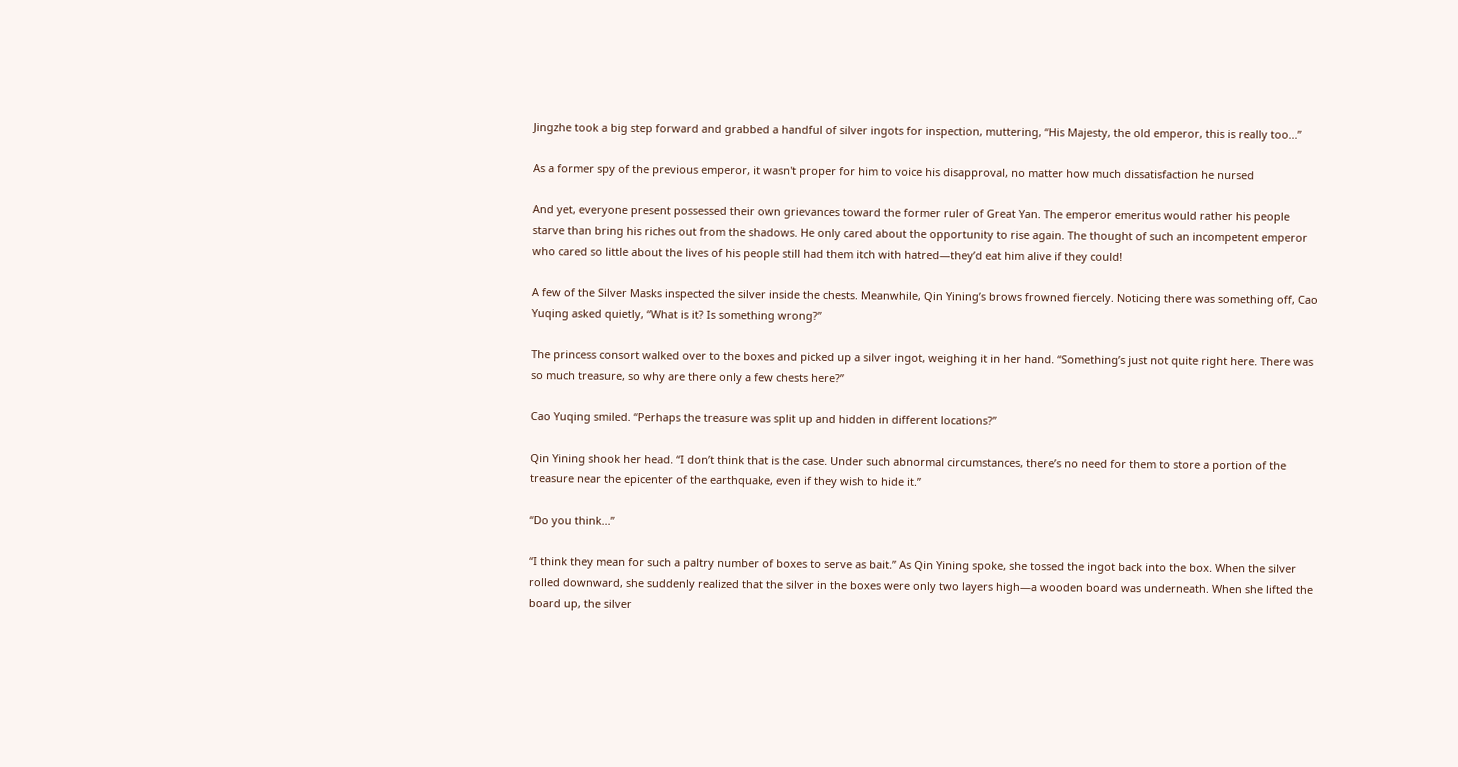Jingzhe took a big step forward and grabbed a handful of silver ingots for inspection, muttering, “His Majesty, the old emperor, this is really too...”

As a former spy of the previous emperor, it wasn't proper for him to voice his disapproval, no matter how much dissatisfaction he nursed

And yet, everyone present possessed their own grievances toward the former ruler of Great Yan. The emperor emeritus would rather his people starve than bring his riches out from the shadows. He only cared about the opportunity to rise again. The thought of such an incompetent emperor who cared so little about the lives of his people still had them itch with hatred—they’d eat him alive if they could!

A few of the Silver Masks inspected the silver inside the chests. Meanwhile, Qin Yining’s brows frowned fiercely. Noticing there was something off, Cao Yuqing asked quietly, “What is it? Is something wrong?”

The princess consort walked over to the boxes and picked up a silver ingot, weighing it in her hand. “Something’s just not quite right here. There was so much treasure, so why are there only a few chests here?”

Cao Yuqing smiled. “Perhaps the treasure was split up and hidden in different locations?”

Qin Yining shook her head. “I don’t think that is the case. Under such abnormal circumstances, there’s no need for them to store a portion of the treasure near the epicenter of the earthquake, even if they wish to hide it.”

“Do you think...”

“I think they mean for such a paltry number of boxes to serve as bait.” As Qin Yining spoke, she tossed the ingot back into the box. When the silver rolled downward, she suddenly realized that the silver in the boxes were only two layers high—a wooden board was underneath. When she lifted the board up, the silver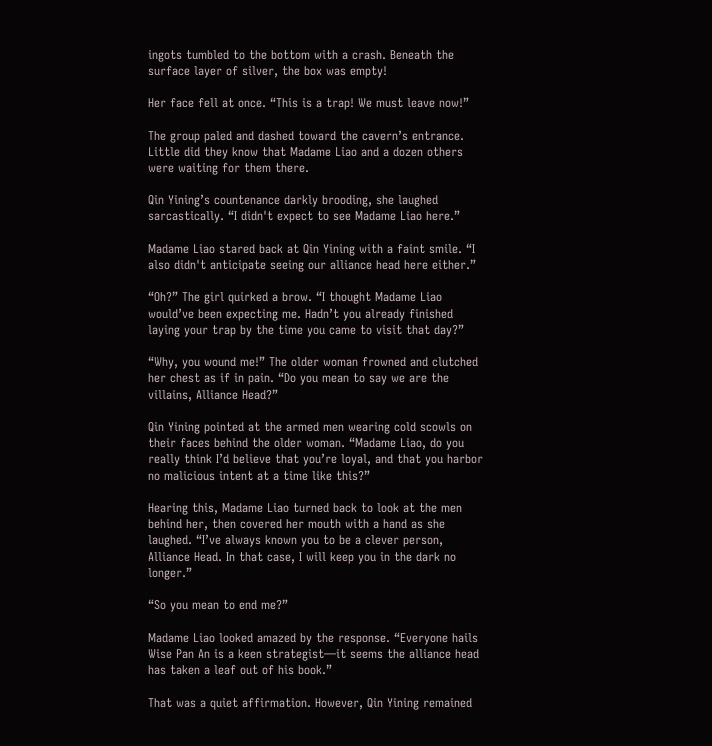ingots tumbled to the bottom with a crash. Beneath the surface layer of silver, the box was empty!

Her face fell at once. “This is a trap! We must leave now!”

The group paled and dashed toward the cavern’s entrance.  Little did they know that Madame Liao and a dozen others were waiting for them there.

Qin Yining’s countenance darkly brooding, she laughed sarcastically. “I didn't expect to see Madame Liao here.”

Madame Liao stared back at Qin Yining with a faint smile. “I also didn't anticipate seeing our alliance head here either.”

“Oh?” The girl quirked a brow. “I thought Madame Liao would’ve been expecting me. Hadn’t you already finished laying your trap by the time you came to visit that day?”

“Why, you wound me!” The older woman frowned and clutched her chest as if in pain. “Do you mean to say we are the villains, Alliance Head?”

Qin Yining pointed at the armed men wearing cold scowls on their faces behind the older woman. “Madame Liao, do you really think I’d believe that you’re loyal, and that you harbor no malicious intent at a time like this?”

Hearing this, Madame Liao turned back to look at the men behind her, then covered her mouth with a hand as she laughed. “I’ve always known you to be a clever person, Alliance Head. In that case, I will keep you in the dark no longer.”

“So you mean to end me?”

Madame Liao looked amazed by the response. “Everyone hails Wise Pan An is a keen strategist—it seems the alliance head has taken a leaf out of his book.”

That was a quiet affirmation. However, Qin Yining remained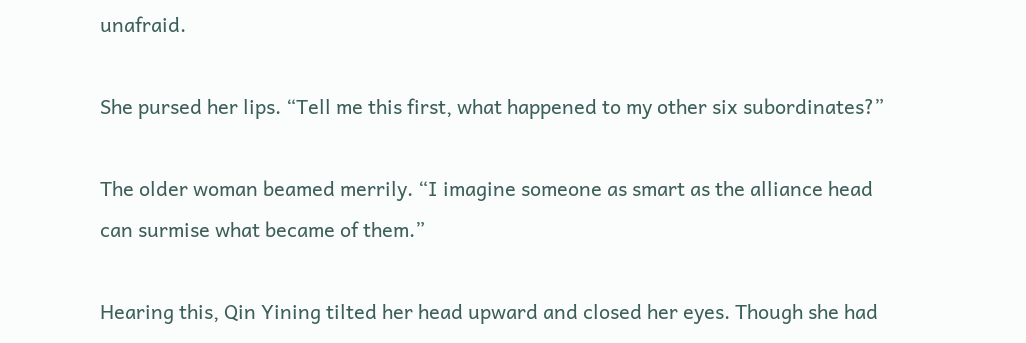unafraid.

She pursed her lips. “Tell me this first, what happened to my other six subordinates?”

The older woman beamed merrily. “I imagine someone as smart as the alliance head can surmise what became of them.”

Hearing this, Qin Yining tilted her head upward and closed her eyes. Though she had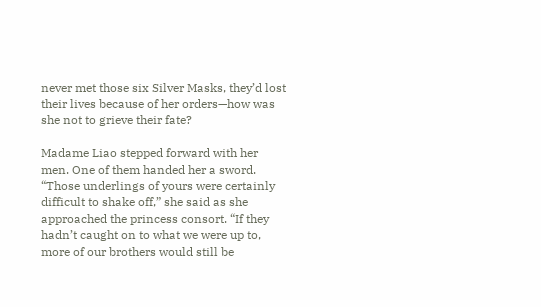never met those six Silver Masks, they’d lost their lives because of her orders—how was she not to grieve their fate?

Madame Liao stepped forward with her men. One of them handed her a sword. “Those underlings of yours were certainly difficult to shake off,” she said as she approached the princess consort. “If they hadn’t caught on to what we were up to, more of our brothers would still be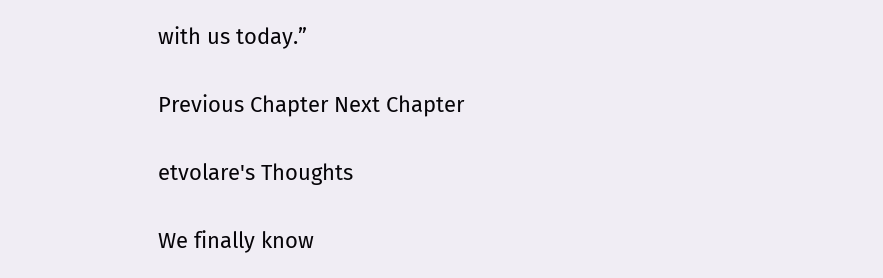with us today.”

Previous Chapter Next Chapter

etvolare's Thoughts

We finally know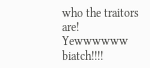who the traitors are! Yewwwwww biatch!!!!